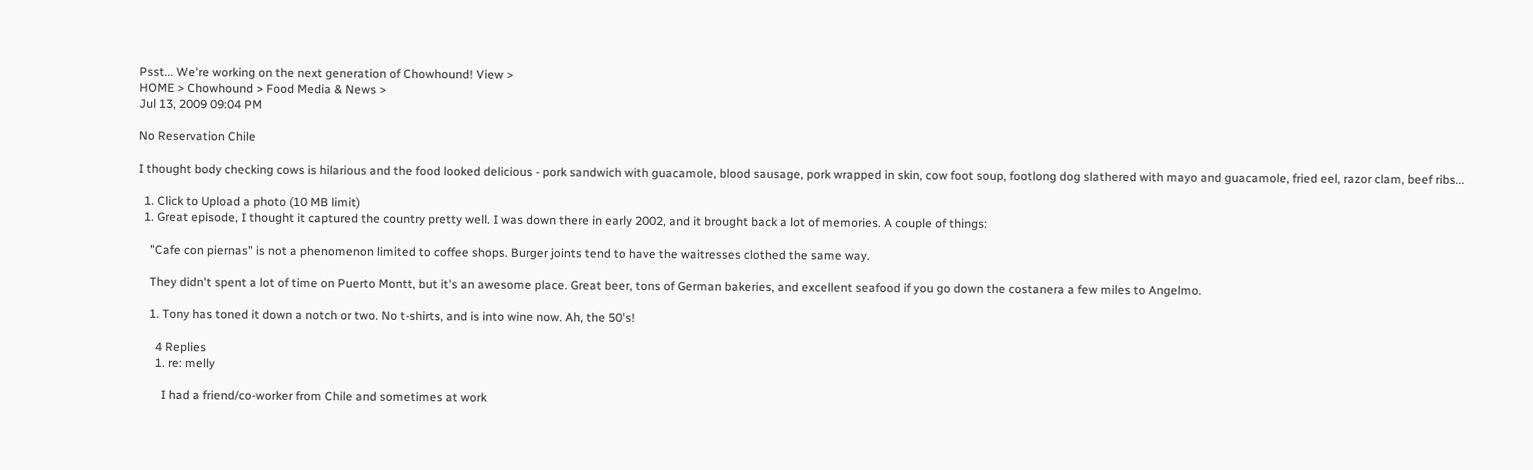Psst... We're working on the next generation of Chowhound! View >
HOME > Chowhound > Food Media & News >
Jul 13, 2009 09:04 PM

No Reservation Chile

I thought body checking cows is hilarious and the food looked delicious - pork sandwich with guacamole, blood sausage, pork wrapped in skin, cow foot soup, footlong dog slathered with mayo and guacamole, fried eel, razor clam, beef ribs...

  1. Click to Upload a photo (10 MB limit)
  1. Great episode, I thought it captured the country pretty well. I was down there in early 2002, and it brought back a lot of memories. A couple of things:

    "Cafe con piernas" is not a phenomenon limited to coffee shops. Burger joints tend to have the waitresses clothed the same way.

    They didn't spent a lot of time on Puerto Montt, but it's an awesome place. Great beer, tons of German bakeries, and excellent seafood if you go down the costanera a few miles to Angelmo.

    1. Tony has toned it down a notch or two. No t-shirts, and is into wine now. Ah, the 50's!

      4 Replies
      1. re: melly

        I had a friend/co-worker from Chile and sometimes at work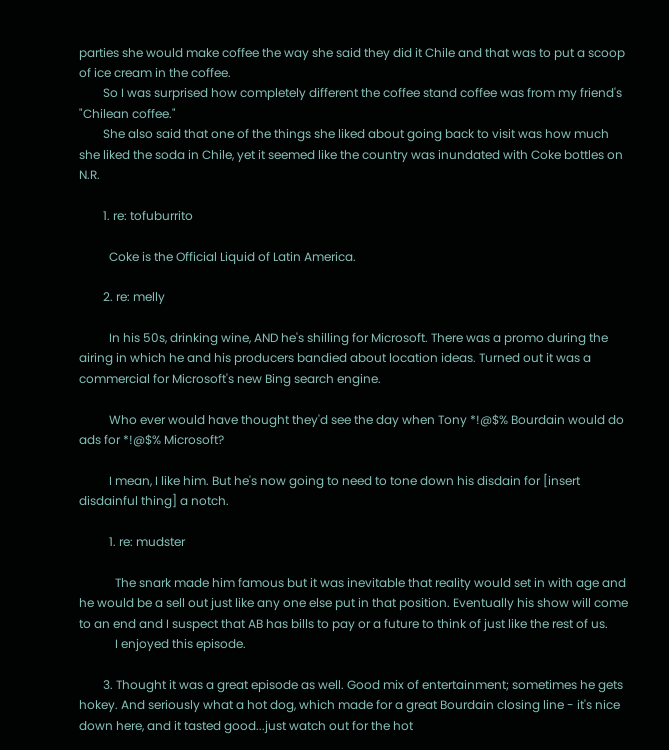parties she would make coffee the way she said they did it Chile and that was to put a scoop of ice cream in the coffee.
        So I was surprised how completely different the coffee stand coffee was from my friend's "Chilean coffee."
        She also said that one of the things she liked about going back to visit was how much she liked the soda in Chile, yet it seemed like the country was inundated with Coke bottles on N.R.

        1. re: tofuburrito

          Coke is the Official Liquid of Latin America.

        2. re: melly

          In his 50s, drinking wine, AND he's shilling for Microsoft. There was a promo during the airing in which he and his producers bandied about location ideas. Turned out it was a commercial for Microsoft's new Bing search engine.

          Who ever would have thought they'd see the day when Tony *!@$% Bourdain would do ads for *!@$% Microsoft?

          I mean, I like him. But he's now going to need to tone down his disdain for [insert disdainful thing] a notch.

          1. re: mudster

            The snark made him famous but it was inevitable that reality would set in with age and he would be a sell out just like any one else put in that position. Eventually his show will come to an end and I suspect that AB has bills to pay or a future to think of just like the rest of us.
            I enjoyed this episode.

        3. Thought it was a great episode as well. Good mix of entertainment; sometimes he gets hokey. And seriously what a hot dog, which made for a great Bourdain closing line - it's nice down here, and it tasted good...just watch out for the hot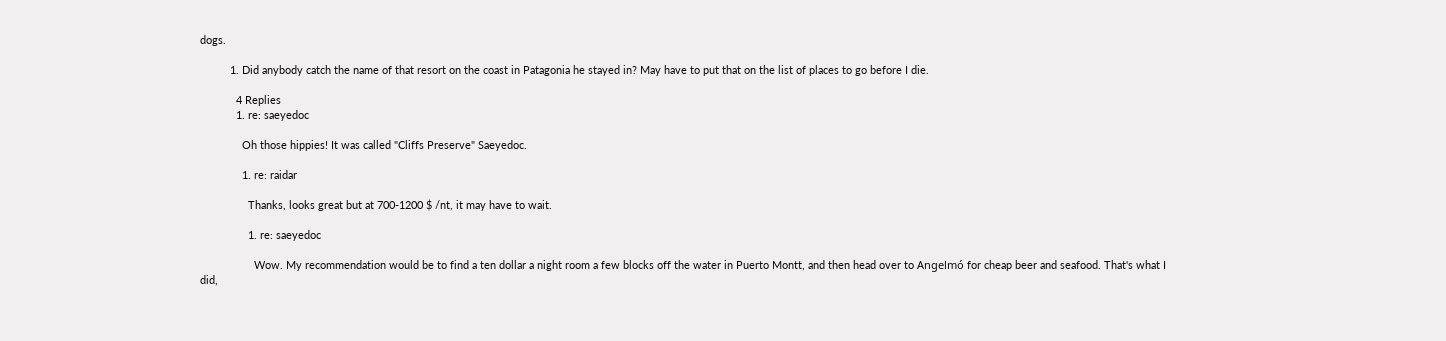dogs.

          1. Did anybody catch the name of that resort on the coast in Patagonia he stayed in? May have to put that on the list of places to go before I die.

            4 Replies
            1. re: saeyedoc

              Oh those hippies! It was called "Cliffs Preserve" Saeyedoc.

              1. re: raidar

                Thanks, looks great but at 700-1200 $ /nt, it may have to wait.

                1. re: saeyedoc

                  Wow. My recommendation would be to find a ten dollar a night room a few blocks off the water in Puerto Montt, and then head over to Angelmó for cheap beer and seafood. That's what I did,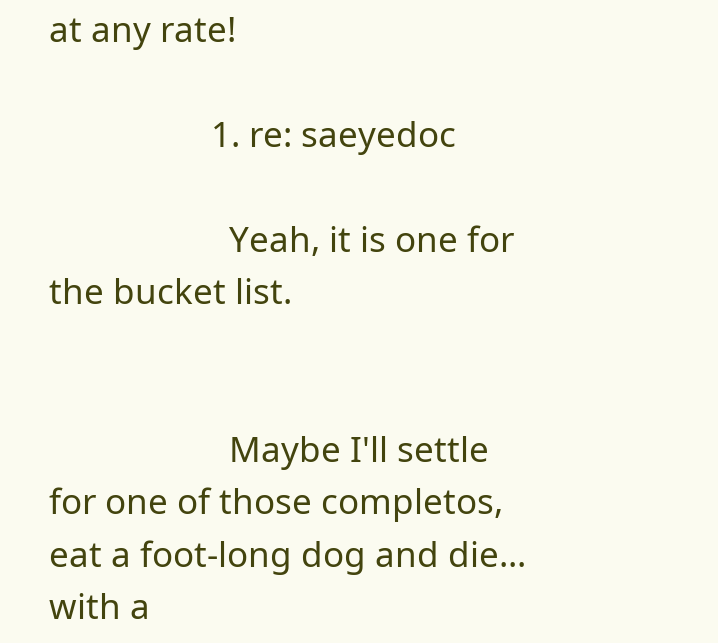at any rate!

                  1. re: saeyedoc

                    Yeah, it is one for the bucket list.


                    Maybe I'll settle for one of those completos, eat a foot-long dog and die... with a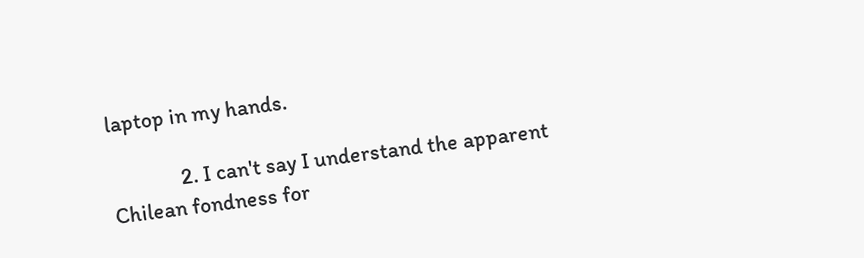laptop in my hands.

              2. I can't say I understand the apparent Chilean fondness for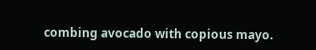combing avocado with copious mayo.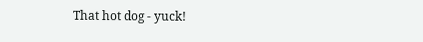That hot dog - yuck!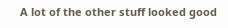A lot of the other stuff looked good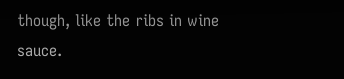though, like the ribs in wine sauce.